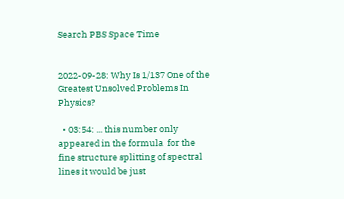Search PBS Space Time


2022-09-28: Why Is 1/137 One of the Greatest Unsolved Problems In Physics?

  • 03:54: ... this number only appeared in the formula  for the fine structure splitting of spectral lines it would be just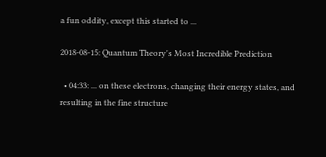a fun oddity, except this started to ...

2018-08-15: Quantum Theory's Most Incredible Prediction

  • 04:33: ... on these electrons, changing their energy states, and resulting in the fine structure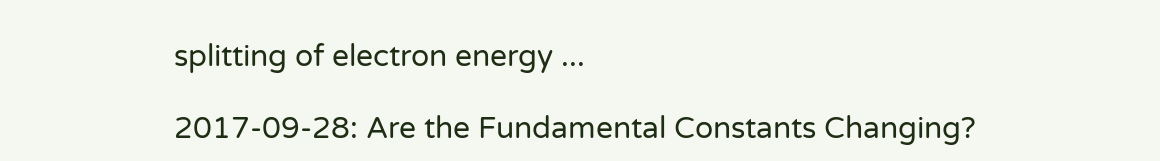splitting of electron energy ...

2017-09-28: Are the Fundamental Constants Changing?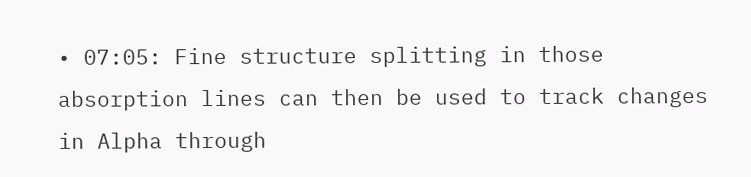• 07:05: Fine structure splitting in those absorption lines can then be used to track changes in Alpha through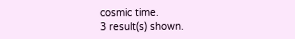cosmic time.
3 result(s) shown.